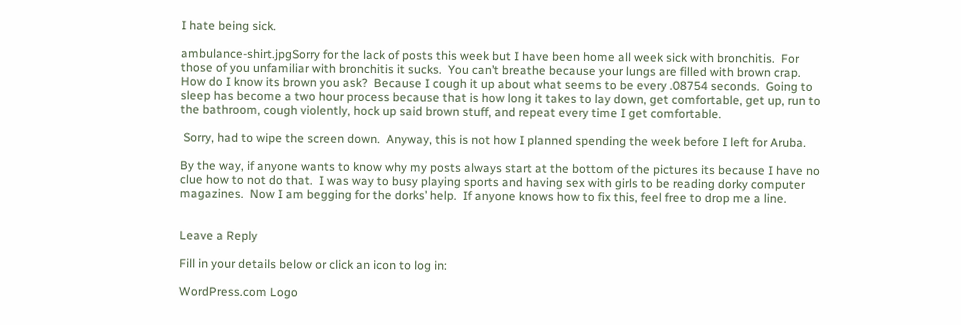I hate being sick.

ambulance-shirt.jpgSorry for the lack of posts this week but I have been home all week sick with bronchitis.  For those of you unfamiliar with bronchitis it sucks.  You can’t breathe because your lungs are filled with brown crap.  How do I know its brown you ask?  Because I cough it up about what seems to be every .08754 seconds.  Going to sleep has become a two hour process because that is how long it takes to lay down, get comfortable, get up, run to the bathroom, cough violently, hock up said brown stuff, and repeat every time I get comfortable.

 Sorry, had to wipe the screen down.  Anyway, this is not how I planned spending the week before I left for Aruba.

By the way, if anyone wants to know why my posts always start at the bottom of the pictures its because I have no clue how to not do that.  I was way to busy playing sports and having sex with girls to be reading dorky computer magazines.  Now I am begging for the dorks’ help.  If anyone knows how to fix this, feel free to drop me a line.


Leave a Reply

Fill in your details below or click an icon to log in:

WordPress.com Logo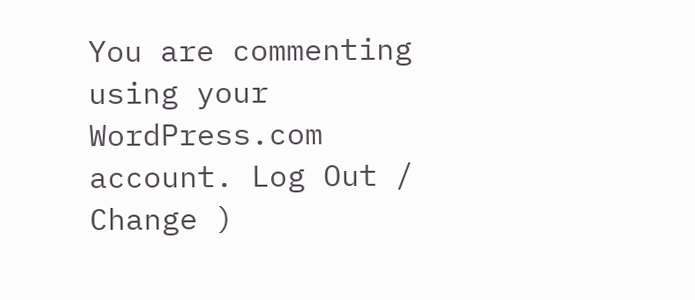You are commenting using your WordPress.com account. Log Out /  Change )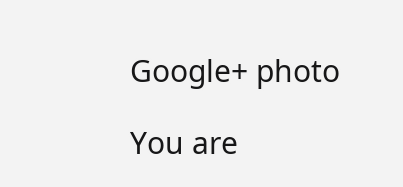Google+ photo

You are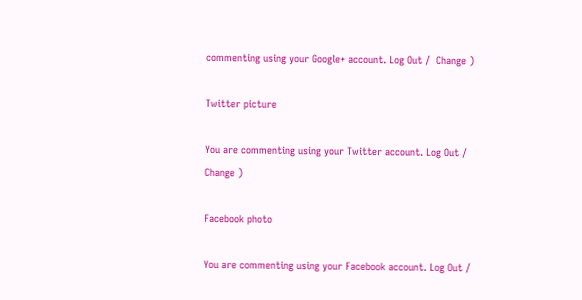commenting using your Google+ account. Log Out /  Change )

Twitter picture

You are commenting using your Twitter account. Log Out /  Change )

Facebook photo

You are commenting using your Facebook account. Log Out /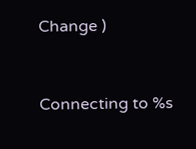Change )


Connecting to %s